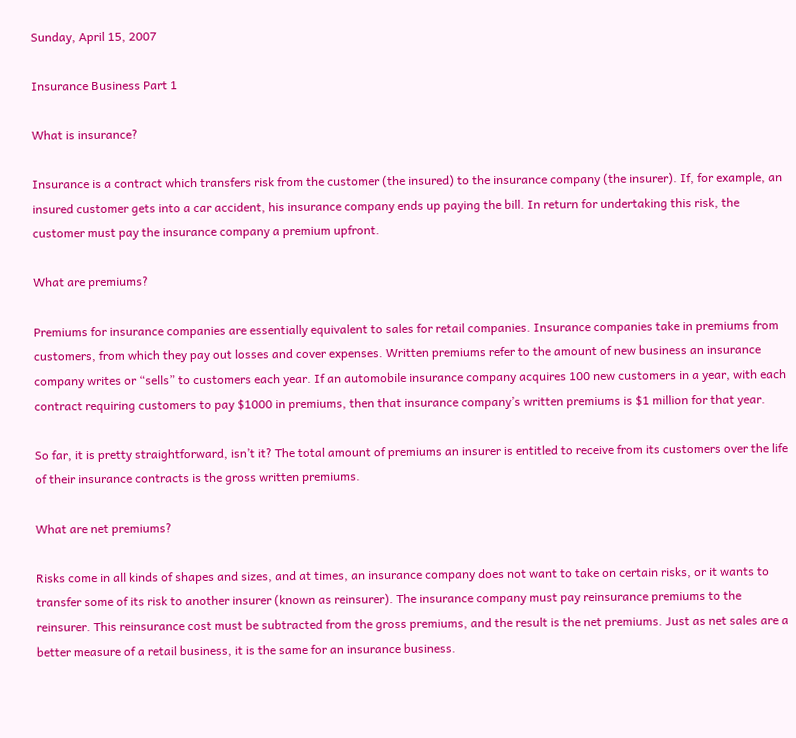Sunday, April 15, 2007

Insurance Business Part 1

What is insurance?

Insurance is a contract which transfers risk from the customer (the insured) to the insurance company (the insurer). If, for example, an insured customer gets into a car accident, his insurance company ends up paying the bill. In return for undertaking this risk, the customer must pay the insurance company a premium upfront.

What are premiums?

Premiums for insurance companies are essentially equivalent to sales for retail companies. Insurance companies take in premiums from customers, from which they pay out losses and cover expenses. Written premiums refer to the amount of new business an insurance company writes or “sells” to customers each year. If an automobile insurance company acquires 100 new customers in a year, with each contract requiring customers to pay $1000 in premiums, then that insurance company’s written premiums is $1 million for that year.

So far, it is pretty straightforward, isn’t it? The total amount of premiums an insurer is entitled to receive from its customers over the life of their insurance contracts is the gross written premiums.

What are net premiums?

Risks come in all kinds of shapes and sizes, and at times, an insurance company does not want to take on certain risks, or it wants to transfer some of its risk to another insurer (known as reinsurer). The insurance company must pay reinsurance premiums to the reinsurer. This reinsurance cost must be subtracted from the gross premiums, and the result is the net premiums. Just as net sales are a better measure of a retail business, it is the same for an insurance business.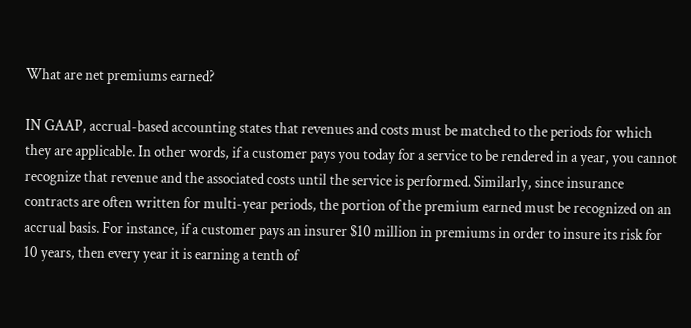What are net premiums earned?

IN GAAP, accrual-based accounting states that revenues and costs must be matched to the periods for which they are applicable. In other words, if a customer pays you today for a service to be rendered in a year, you cannot recognize that revenue and the associated costs until the service is performed. Similarly, since insurance contracts are often written for multi-year periods, the portion of the premium earned must be recognized on an accrual basis. For instance, if a customer pays an insurer $10 million in premiums in order to insure its risk for 10 years, then every year it is earning a tenth of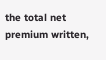the total net premium written,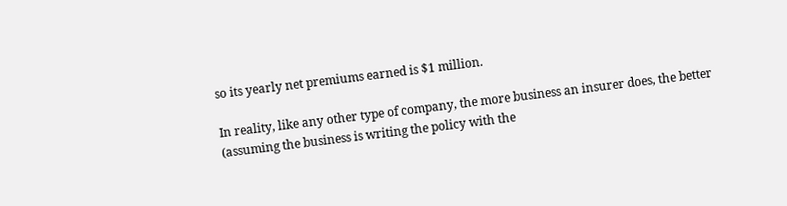so its yearly net premiums earned is $1 million.

In reality, like any other type of company, the more business an insurer does, the better (assuming the business is writing the policy with the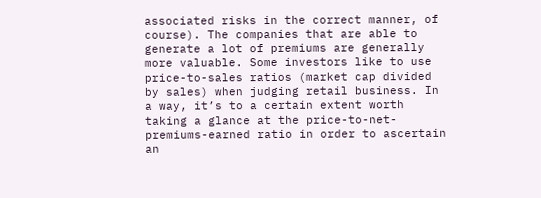associated risks in the correct manner, of course). The companies that are able to generate a lot of premiums are generally more valuable. Some investors like to use price-to-sales ratios (market cap divided by sales) when judging retail business. In a way, it’s to a certain extent worth taking a glance at the price-to-net-premiums-earned ratio in order to ascertain an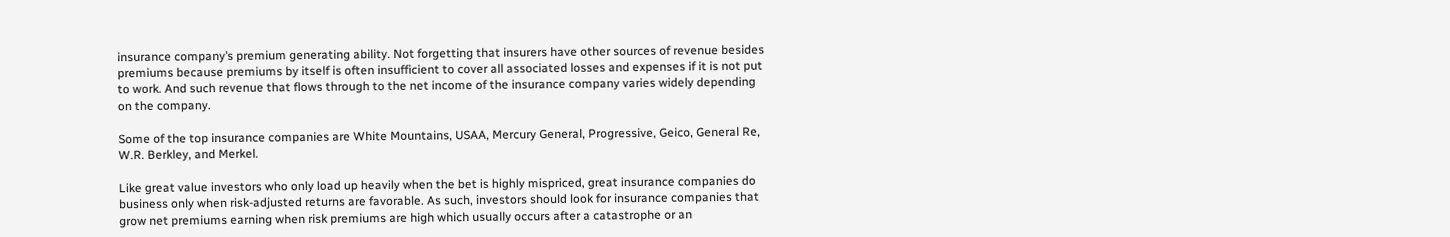insurance company’s premium generating ability. Not forgetting that insurers have other sources of revenue besides premiums because premiums by itself is often insufficient to cover all associated losses and expenses if it is not put to work. And such revenue that flows through to the net income of the insurance company varies widely depending on the company.

Some of the top insurance companies are White Mountains, USAA, Mercury General, Progressive, Geico, General Re, W.R. Berkley, and Merkel.

Like great value investors who only load up heavily when the bet is highly mispriced, great insurance companies do business only when risk-adjusted returns are favorable. As such, investors should look for insurance companies that grow net premiums earning when risk premiums are high which usually occurs after a catastrophe or an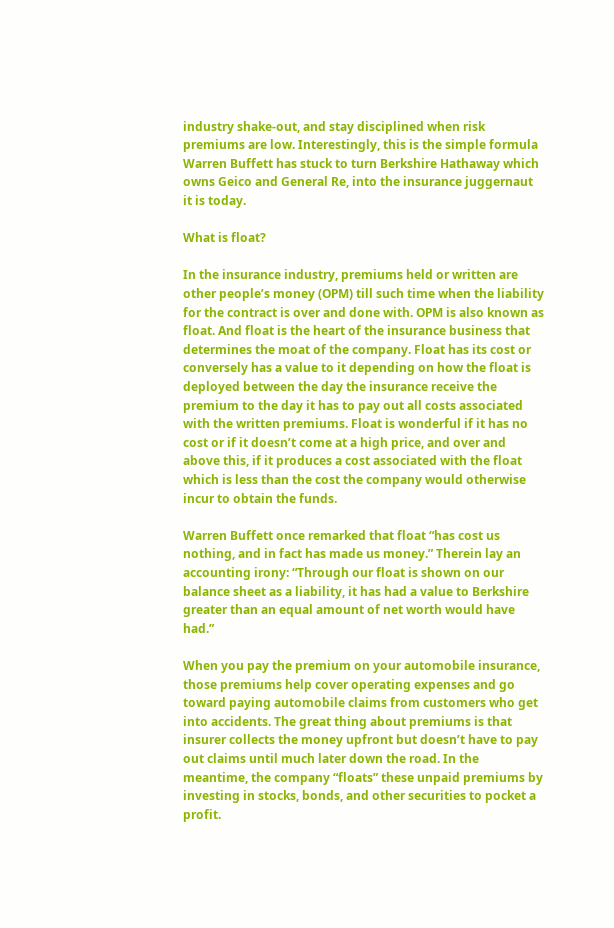industry shake-out, and stay disciplined when risk premiums are low. Interestingly, this is the simple formula Warren Buffett has stuck to turn Berkshire Hathaway which owns Geico and General Re, into the insurance juggernaut it is today.

What is float?

In the insurance industry, premiums held or written are other people’s money (OPM) till such time when the liability for the contract is over and done with. OPM is also known as float. And float is the heart of the insurance business that determines the moat of the company. Float has its cost or conversely has a value to it depending on how the float is deployed between the day the insurance receive the premium to the day it has to pay out all costs associated with the written premiums. Float is wonderful if it has no cost or if it doesn’t come at a high price, and over and above this, if it produces a cost associated with the float which is less than the cost the company would otherwise incur to obtain the funds.

Warren Buffett once remarked that float “has cost us nothing, and in fact has made us money.” Therein lay an accounting irony: “Through our float is shown on our balance sheet as a liability, it has had a value to Berkshire greater than an equal amount of net worth would have had.”

When you pay the premium on your automobile insurance, those premiums help cover operating expenses and go toward paying automobile claims from customers who get into accidents. The great thing about premiums is that insurer collects the money upfront but doesn’t have to pay out claims until much later down the road. In the meantime, the company “floats” these unpaid premiums by investing in stocks, bonds, and other securities to pocket a profit.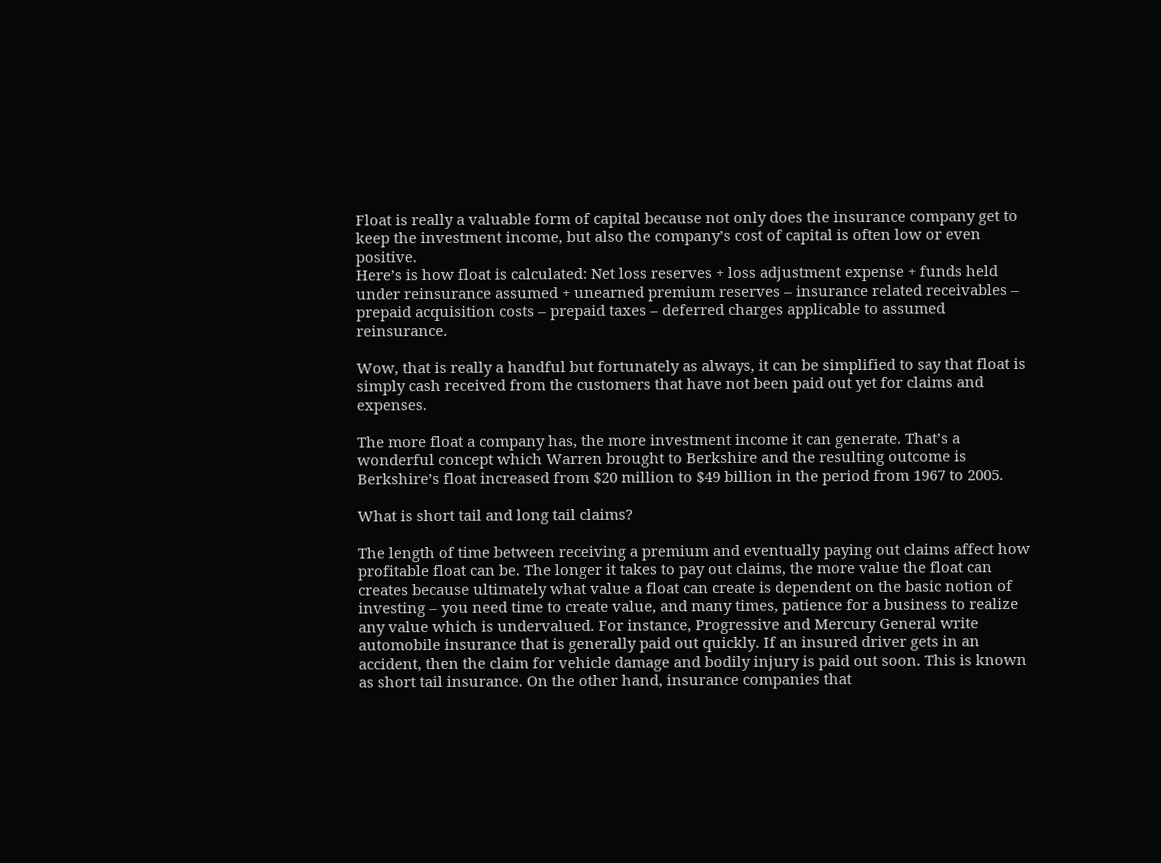Float is really a valuable form of capital because not only does the insurance company get to keep the investment income, but also the company’s cost of capital is often low or even positive.
Here’s is how float is calculated: Net loss reserves + loss adjustment expense + funds held under reinsurance assumed + unearned premium reserves – insurance related receivables – prepaid acquisition costs – prepaid taxes – deferred charges applicable to assumed reinsurance.

Wow, that is really a handful but fortunately as always, it can be simplified to say that float is simply cash received from the customers that have not been paid out yet for claims and expenses.

The more float a company has, the more investment income it can generate. That’s a wonderful concept which Warren brought to Berkshire and the resulting outcome is Berkshire’s float increased from $20 million to $49 billion in the period from 1967 to 2005.

What is short tail and long tail claims?

The length of time between receiving a premium and eventually paying out claims affect how profitable float can be. The longer it takes to pay out claims, the more value the float can creates because ultimately what value a float can create is dependent on the basic notion of investing – you need time to create value, and many times, patience for a business to realize any value which is undervalued. For instance, Progressive and Mercury General write automobile insurance that is generally paid out quickly. If an insured driver gets in an accident, then the claim for vehicle damage and bodily injury is paid out soon. This is known as short tail insurance. On the other hand, insurance companies that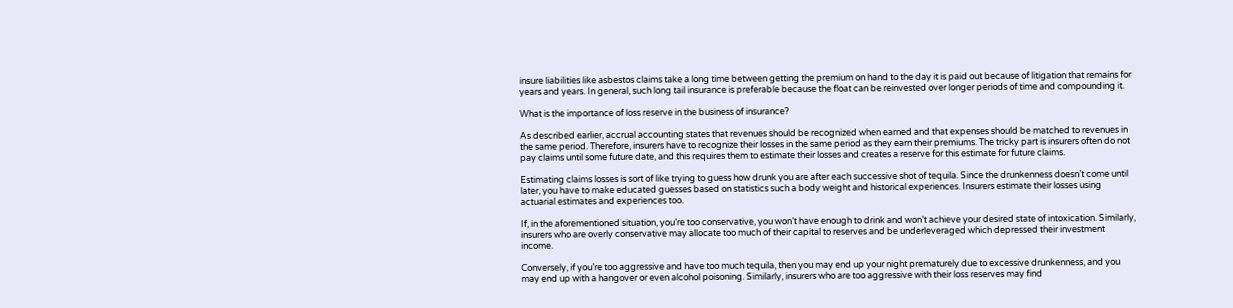insure liabilities like asbestos claims take a long time between getting the premium on hand to the day it is paid out because of litigation that remains for years and years. In general, such long tail insurance is preferable because the float can be reinvested over longer periods of time and compounding it.

What is the importance of loss reserve in the business of insurance?

As described earlier, accrual accounting states that revenues should be recognized when earned and that expenses should be matched to revenues in the same period. Therefore, insurers have to recognize their losses in the same period as they earn their premiums. The tricky part is insurers often do not pay claims until some future date, and this requires them to estimate their losses and creates a reserve for this estimate for future claims.

Estimating claims losses is sort of like trying to guess how drunk you are after each successive shot of tequila. Since the drunkenness doesn’t come until later, you have to make educated guesses based on statistics such a body weight and historical experiences. Insurers estimate their losses using actuarial estimates and experiences too.

If, in the aforementioned situation, you’re too conservative, you won’t have enough to drink and won’t achieve your desired state of intoxication. Similarly, insurers who are overly conservative may allocate too much of their capital to reserves and be underleveraged which depressed their investment income.

Conversely, if you’re too aggressive and have too much tequila, then you may end up your night prematurely due to excessive drunkenness, and you may end up with a hangover or even alcohol poisoning. Similarly, insurers who are too aggressive with their loss reserves may find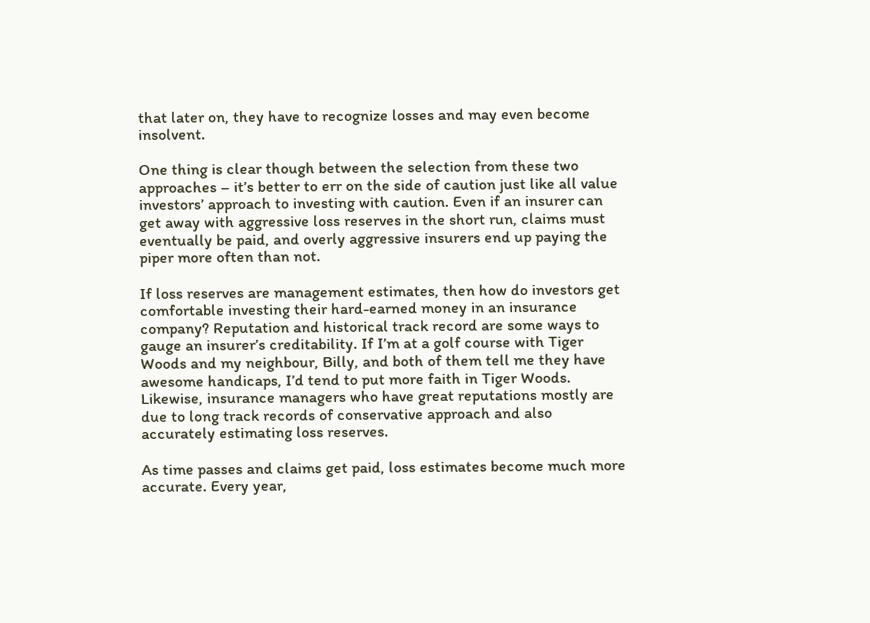that later on, they have to recognize losses and may even become insolvent.

One thing is clear though between the selection from these two approaches – it’s better to err on the side of caution just like all value investors’ approach to investing with caution. Even if an insurer can get away with aggressive loss reserves in the short run, claims must eventually be paid, and overly aggressive insurers end up paying the piper more often than not.

If loss reserves are management estimates, then how do investors get comfortable investing their hard-earned money in an insurance company? Reputation and historical track record are some ways to gauge an insurer’s creditability. If I’m at a golf course with Tiger Woods and my neighbour, Billy, and both of them tell me they have awesome handicaps, I’d tend to put more faith in Tiger Woods. Likewise, insurance managers who have great reputations mostly are due to long track records of conservative approach and also accurately estimating loss reserves.

As time passes and claims get paid, loss estimates become much more accurate. Every year,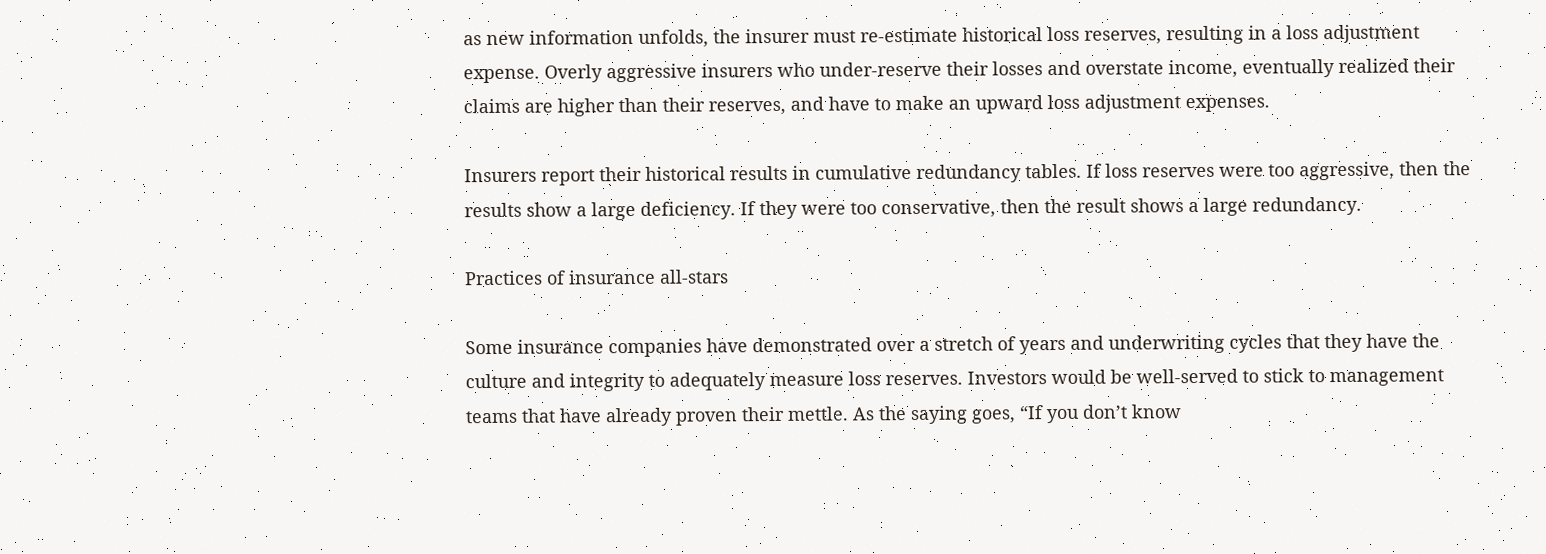as new information unfolds, the insurer must re-estimate historical loss reserves, resulting in a loss adjustment expense. Overly aggressive insurers who under-reserve their losses and overstate income, eventually realized their claims are higher than their reserves, and have to make an upward loss adjustment expenses.

Insurers report their historical results in cumulative redundancy tables. If loss reserves were too aggressive, then the results show a large deficiency. If they were too conservative, then the result shows a large redundancy.

Practices of insurance all-stars

Some insurance companies have demonstrated over a stretch of years and underwriting cycles that they have the culture and integrity to adequately measure loss reserves. Investors would be well-served to stick to management teams that have already proven their mettle. As the saying goes, “If you don’t know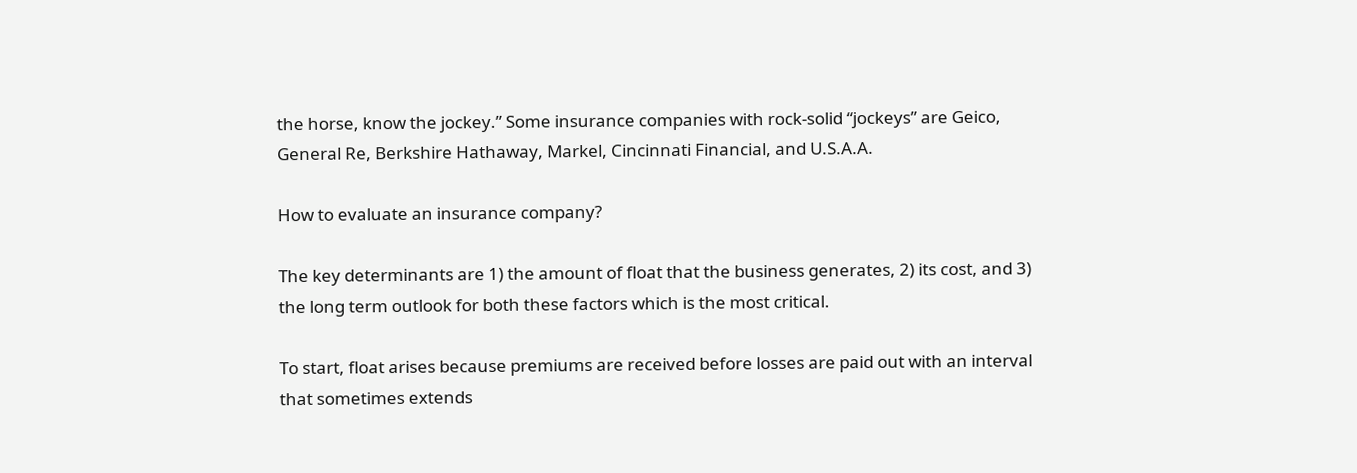the horse, know the jockey.” Some insurance companies with rock-solid “jockeys” are Geico, General Re, Berkshire Hathaway, Markel, Cincinnati Financial, and U.S.A.A.

How to evaluate an insurance company?

The key determinants are 1) the amount of float that the business generates, 2) its cost, and 3) the long term outlook for both these factors which is the most critical.

To start, float arises because premiums are received before losses are paid out with an interval that sometimes extends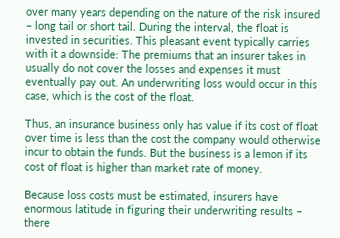over many years depending on the nature of the risk insured – long tail or short tail. During the interval, the float is invested in securities. This pleasant event typically carries with it a downside: The premiums that an insurer takes in usually do not cover the losses and expenses it must eventually pay out. An underwriting loss would occur in this case, which is the cost of the float.

Thus, an insurance business only has value if its cost of float over time is less than the cost the company would otherwise incur to obtain the funds. But the business is a lemon if its cost of float is higher than market rate of money.

Because loss costs must be estimated, insurers have enormous latitude in figuring their underwriting results – there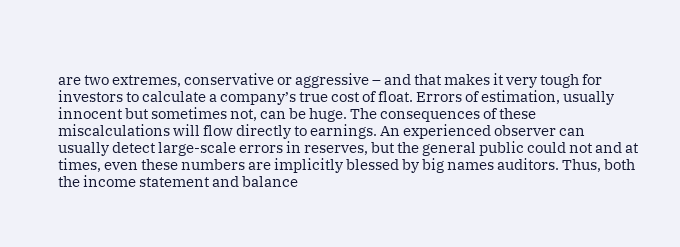are two extremes, conservative or aggressive – and that makes it very tough for investors to calculate a company’s true cost of float. Errors of estimation, usually innocent but sometimes not, can be huge. The consequences of these miscalculations will flow directly to earnings. An experienced observer can usually detect large-scale errors in reserves, but the general public could not and at times, even these numbers are implicitly blessed by big names auditors. Thus, both the income statement and balance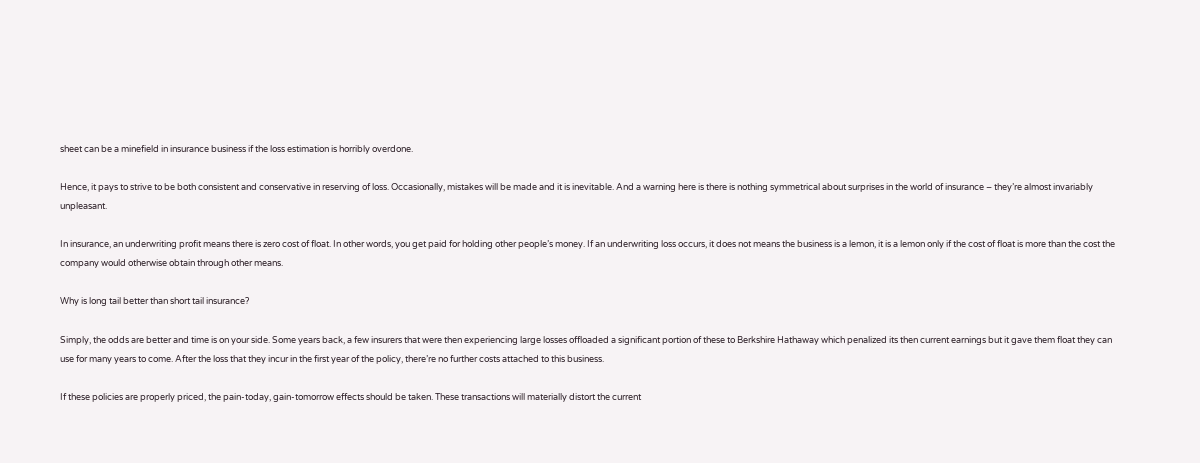sheet can be a minefield in insurance business if the loss estimation is horribly overdone.

Hence, it pays to strive to be both consistent and conservative in reserving of loss. Occasionally, mistakes will be made and it is inevitable. And a warning here is there is nothing symmetrical about surprises in the world of insurance – they’re almost invariably unpleasant.

In insurance, an underwriting profit means there is zero cost of float. In other words, you get paid for holding other people’s money. If an underwriting loss occurs, it does not means the business is a lemon, it is a lemon only if the cost of float is more than the cost the company would otherwise obtain through other means.

Why is long tail better than short tail insurance?

Simply, the odds are better and time is on your side. Some years back, a few insurers that were then experiencing large losses offloaded a significant portion of these to Berkshire Hathaway which penalized its then current earnings but it gave them float they can use for many years to come. After the loss that they incur in the first year of the policy, there’re no further costs attached to this business.

If these policies are properly priced, the pain-today, gain-tomorrow effects should be taken. These transactions will materially distort the current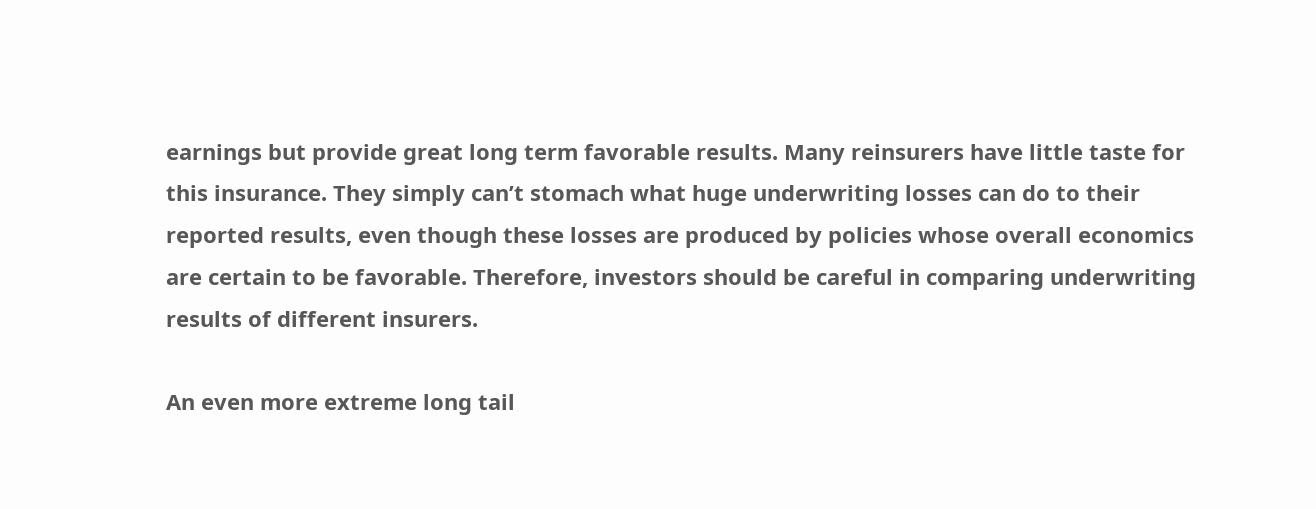earnings but provide great long term favorable results. Many reinsurers have little taste for this insurance. They simply can’t stomach what huge underwriting losses can do to their reported results, even though these losses are produced by policies whose overall economics are certain to be favorable. Therefore, investors should be careful in comparing underwriting results of different insurers.

An even more extreme long tail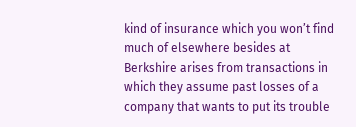kind of insurance which you won’t find much of elsewhere besides at Berkshire arises from transactions in which they assume past losses of a company that wants to put its trouble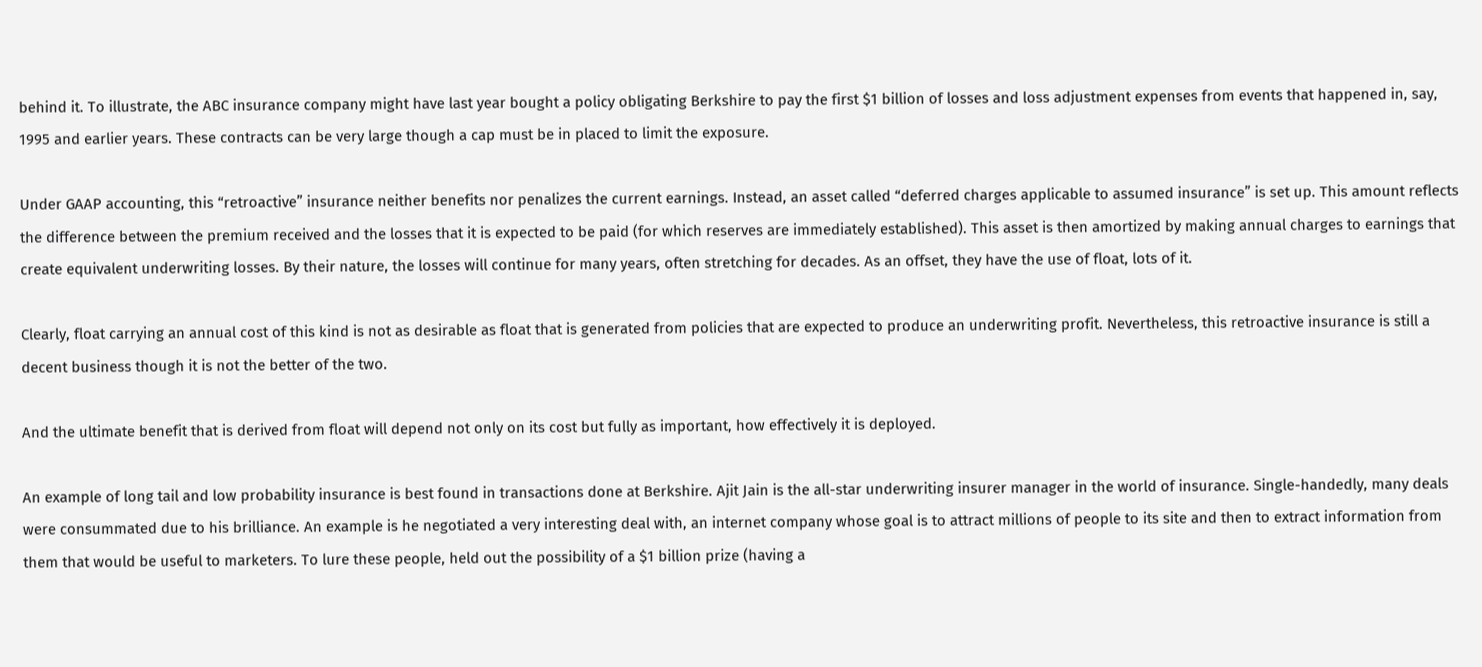behind it. To illustrate, the ABC insurance company might have last year bought a policy obligating Berkshire to pay the first $1 billion of losses and loss adjustment expenses from events that happened in, say, 1995 and earlier years. These contracts can be very large though a cap must be in placed to limit the exposure.

Under GAAP accounting, this “retroactive” insurance neither benefits nor penalizes the current earnings. Instead, an asset called “deferred charges applicable to assumed insurance” is set up. This amount reflects the difference between the premium received and the losses that it is expected to be paid (for which reserves are immediately established). This asset is then amortized by making annual charges to earnings that create equivalent underwriting losses. By their nature, the losses will continue for many years, often stretching for decades. As an offset, they have the use of float, lots of it.

Clearly, float carrying an annual cost of this kind is not as desirable as float that is generated from policies that are expected to produce an underwriting profit. Nevertheless, this retroactive insurance is still a decent business though it is not the better of the two.

And the ultimate benefit that is derived from float will depend not only on its cost but fully as important, how effectively it is deployed.

An example of long tail and low probability insurance is best found in transactions done at Berkshire. Ajit Jain is the all-star underwriting insurer manager in the world of insurance. Single-handedly, many deals were consummated due to his brilliance. An example is he negotiated a very interesting deal with, an internet company whose goal is to attract millions of people to its site and then to extract information from them that would be useful to marketers. To lure these people, held out the possibility of a $1 billion prize (having a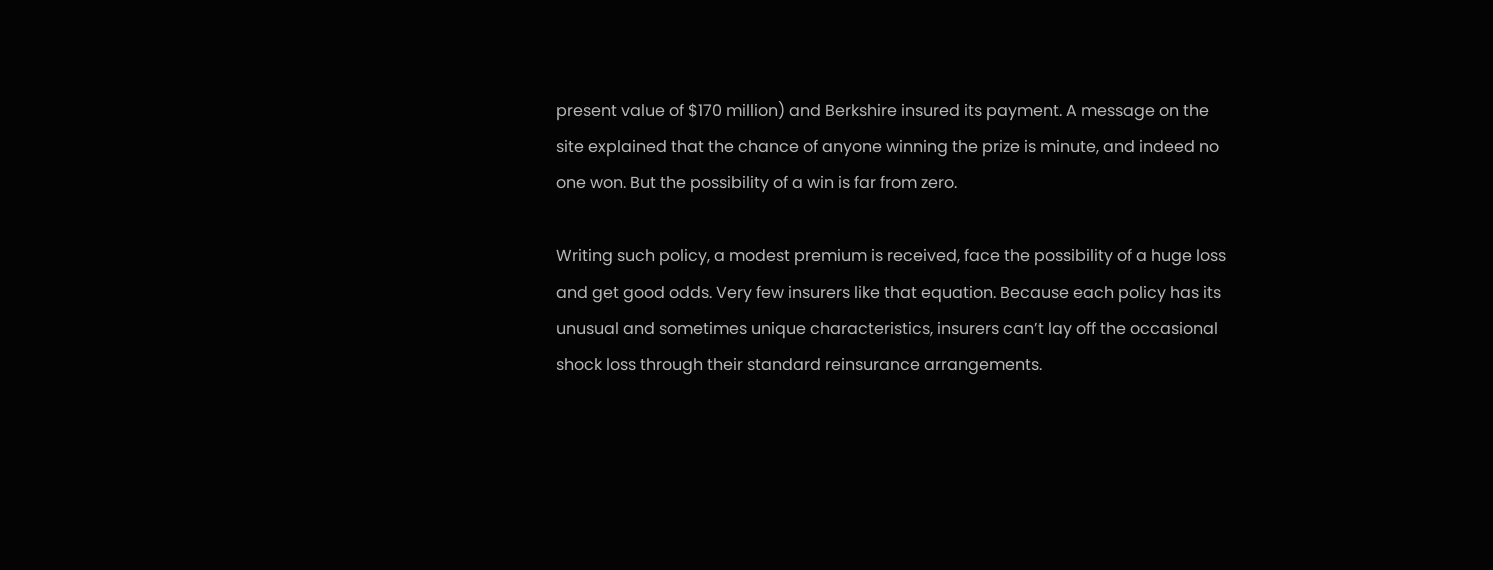present value of $170 million) and Berkshire insured its payment. A message on the site explained that the chance of anyone winning the prize is minute, and indeed no one won. But the possibility of a win is far from zero.

Writing such policy, a modest premium is received, face the possibility of a huge loss and get good odds. Very few insurers like that equation. Because each policy has its unusual and sometimes unique characteristics, insurers can’t lay off the occasional shock loss through their standard reinsurance arrangements.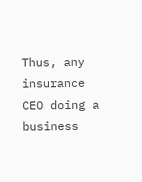Thus, any insurance CEO doing a business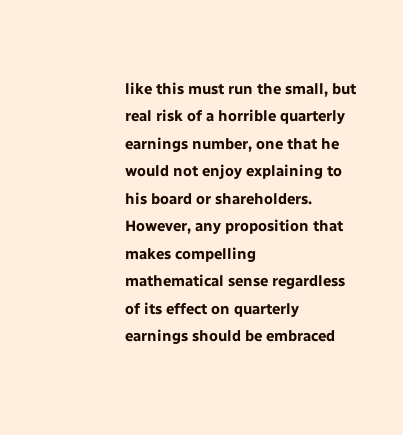like this must run the small, but real risk of a horrible quarterly earnings number, one that he would not enjoy explaining to his board or shareholders. However, any proposition that makes compelling mathematical sense regardless of its effect on quarterly earnings should be embraced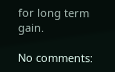for long term gain.

No comments: